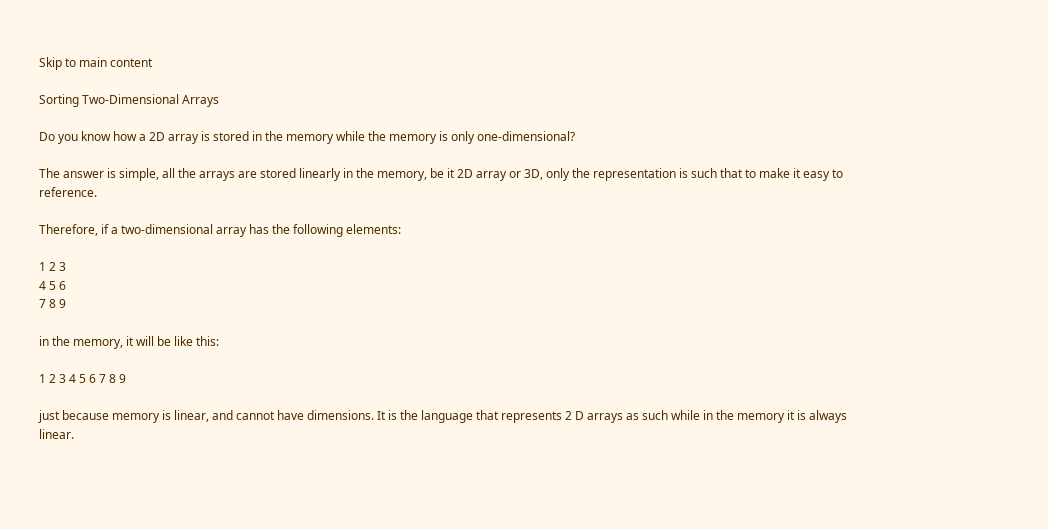Skip to main content

Sorting Two-Dimensional Arrays

Do you know how a 2D array is stored in the memory while the memory is only one-dimensional?

The answer is simple, all the arrays are stored linearly in the memory, be it 2D array or 3D, only the representation is such that to make it easy to reference.

Therefore, if a two-dimensional array has the following elements:

1 2 3
4 5 6
7 8 9

in the memory, it will be like this:

1 2 3 4 5 6 7 8 9

just because memory is linear, and cannot have dimensions. It is the language that represents 2 D arrays as such while in the memory it is always linear.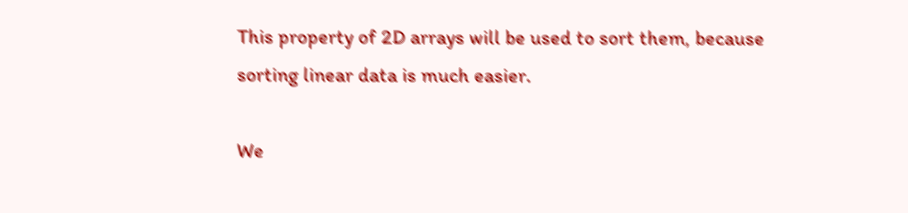This property of 2D arrays will be used to sort them, because sorting linear data is much easier.

We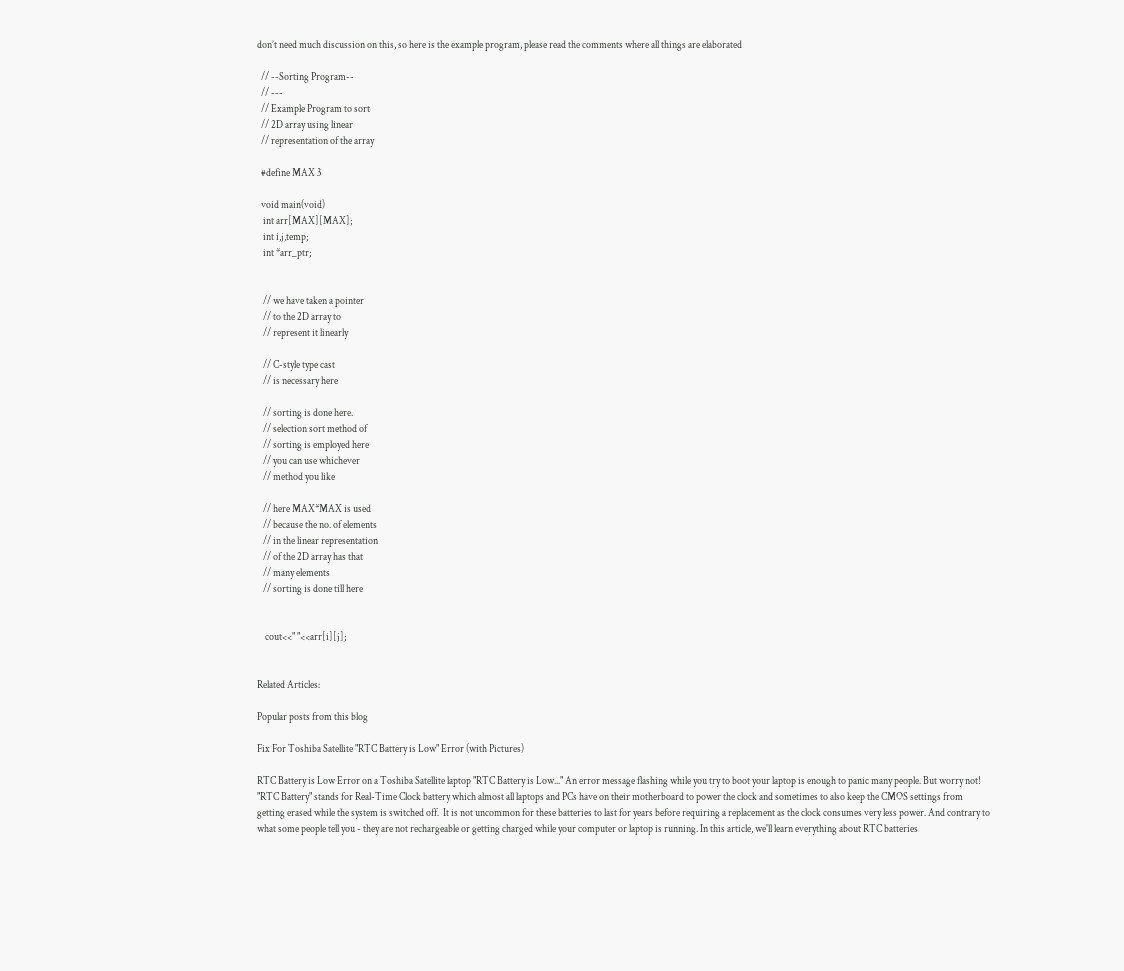don’t need much discussion on this, so here is the example program, please read the comments where all things are elaborated

  // --Sorting Program--
  // ---
  // Example Program to sort
  // 2D array using linear
  // representation of the array

  #define MAX 3

  void main(void)
   int arr[MAX][MAX];
   int i,j,temp;
   int *arr_ptr;


   // we have taken a pointer
   // to the 2D array to
   // represent it linearly

   // C-style type cast
   // is necessary here

   // sorting is done here.
   // selection sort method of
   // sorting is employed here
   // you can use whichever
   // method you like

   // here MAX*MAX is used
   // because the no. of elements
   // in the linear representation
   // of the 2D array has that
   // many elements
   // sorting is done till here


    cout<<" "<<arr[i][j];


Related Articles:

Popular posts from this blog

Fix For Toshiba Satellite "RTC Battery is Low" Error (with Pictures)

RTC Battery is Low Error on a Toshiba Satellite laptop "RTC Battery is Low..." An error message flashing while you try to boot your laptop is enough to panic many people. But worry not! "RTC Battery" stands for Real-Time Clock battery which almost all laptops and PCs have on their motherboard to power the clock and sometimes to also keep the CMOS settings from getting erased while the system is switched off.  It is not uncommon for these batteries to last for years before requiring a replacement as the clock consumes very less power. And contrary to what some people tell you - they are not rechargeable or getting charged while your computer or laptop is running. In this article, we'll learn everything about RTC batteries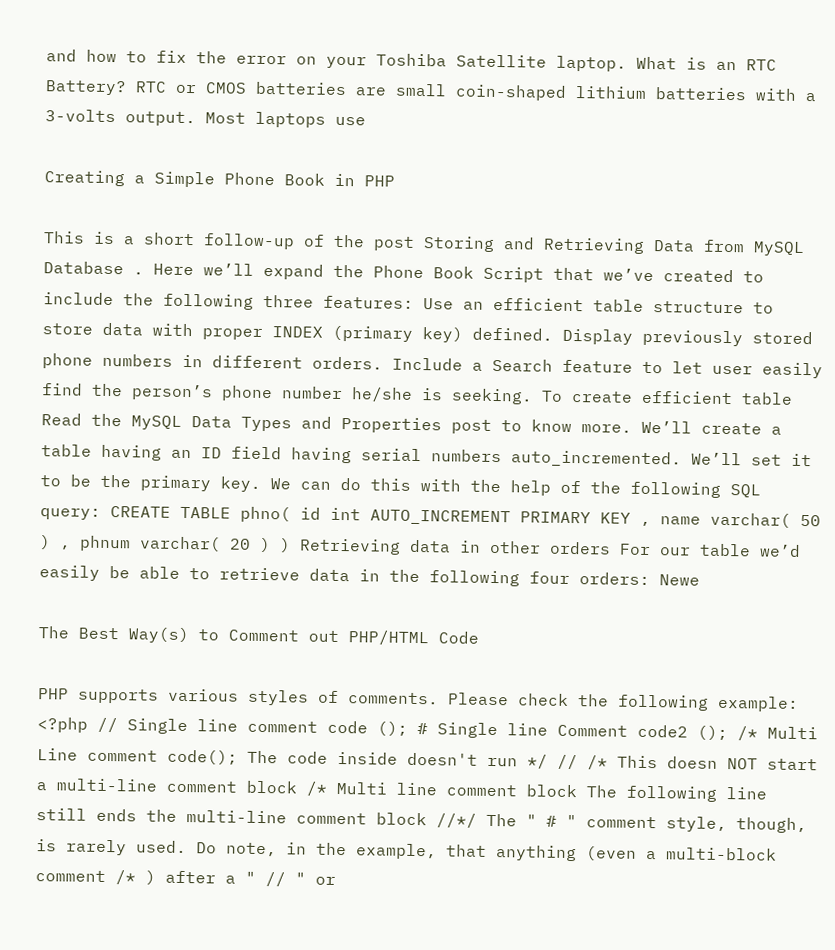and how to fix the error on your Toshiba Satellite laptop. What is an RTC Battery? RTC or CMOS batteries are small coin-shaped lithium batteries with a 3-volts output. Most laptops use

Creating a Simple Phone Book in PHP

This is a short follow-up of the post Storing and Retrieving Data from MySQL Database . Here we’ll expand the Phone Book Script that we’ve created to include the following three features: Use an efficient table structure to store data with proper INDEX (primary key) defined. Display previously stored phone numbers in different orders. Include a Search feature to let user easily find the person’s phone number he/she is seeking. To create efficient table Read the MySQL Data Types and Properties post to know more. We’ll create a table having an ID field having serial numbers auto_incremented. We’ll set it to be the primary key. We can do this with the help of the following SQL query: CREATE TABLE phno( id int AUTO_INCREMENT PRIMARY KEY , name varchar( 50 ) , phnum varchar( 20 ) ) Retrieving data in other orders For our table we’d easily be able to retrieve data in the following four orders: Newe

The Best Way(s) to Comment out PHP/HTML Code

PHP supports various styles of comments. Please check the following example: <?php // Single line comment code (); # Single line Comment code2 (); /* Multi Line comment code(); The code inside doesn't run */ // /* This doesn NOT start a multi-line comment block /* Multi line comment block The following line still ends the multi-line comment block //*/ The " # " comment style, though, is rarely used. Do note, in the example, that anything (even a multi-block comment /* ) after a " // " or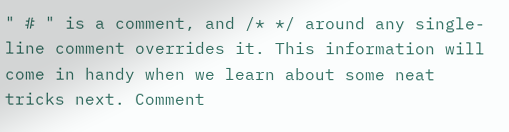" # " is a comment, and /* */ around any single-line comment overrides it. This information will come in handy when we learn about some neat tricks next. Comment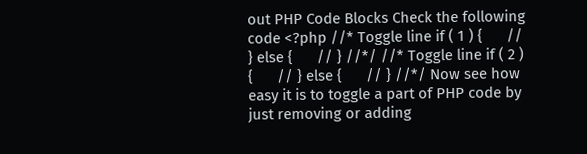out PHP Code Blocks Check the following code <?php //* Toggle line if ( 1 ) {      // } else {      // } //*/ //* Toggle line if ( 2 ) {      // } else {      // } //*/ Now see how easy it is to toggle a part of PHP code by just removing or adding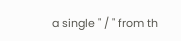a single " / " from th